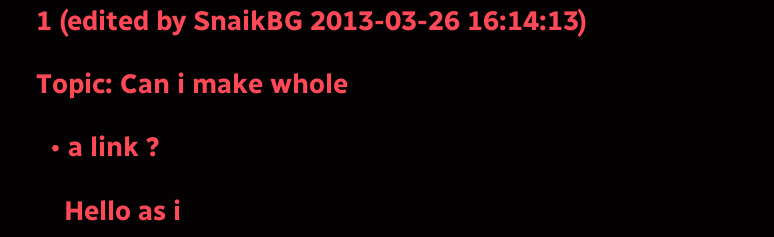1 (edited by SnaikBG 2013-03-26 16:14:13)

Topic: Can i make whole

  • a link ?

    Hello as i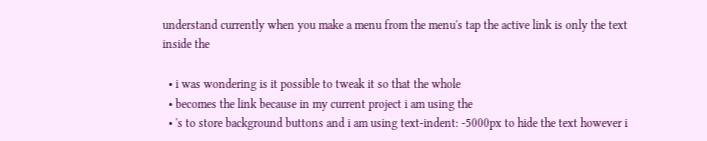understand currently when you make a menu from the menu's tap the active link is only the text inside the

  • i was wondering is it possible to tweak it so that the whole
  • becomes the link because in my current project i am using the
  • 's to store background buttons and i am using text-indent: -5000px to hide the text however i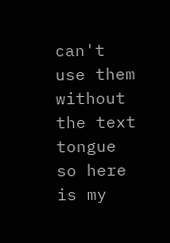can't use them without the text tongue so here is my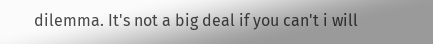dilemma. It's not a big deal if you can't i will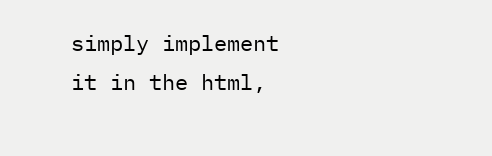simply implement it in the html,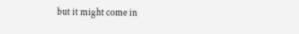but it might come in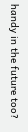handy in the future too?